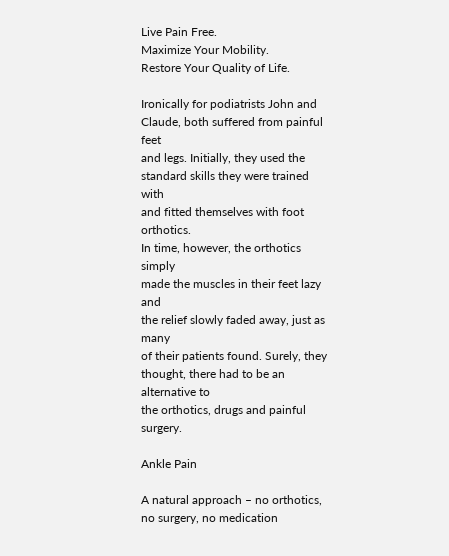Live Pain Free.
Maximize Your Mobility.
Restore Your Quality of Life.

Ironically for podiatrists John and
Claude, both suffered from painful feet
and legs. Initially, they used the
standard skills they were trained with
and fitted themselves with foot orthotics.
In time, however, the orthotics simply
made the muscles in their feet lazy and
the relief slowly faded away, just as many
of their patients found. Surely, they
thought, there had to be an alternative to
the orthotics, drugs and painful surgery.

Ankle Pain

A natural approach – no orthotics, no surgery, no medication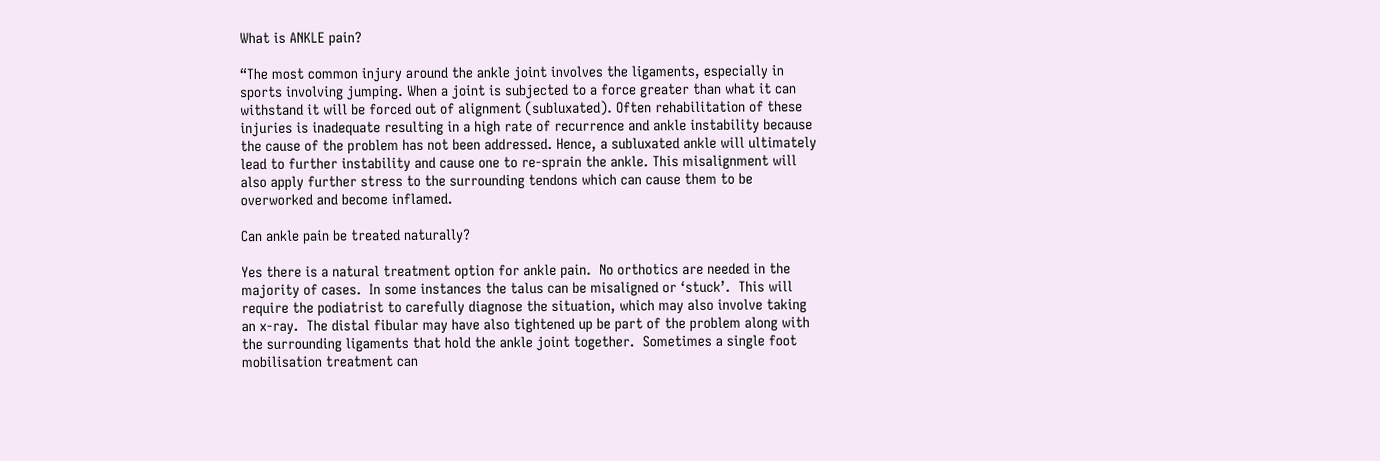What is ANKLE pain?

“The most common injury around the ankle joint involves the ligaments, especially in sports involving jumping. When a joint is subjected to a force greater than what it can withstand it will be forced out of alignment (subluxated). Often rehabilitation of these injuries is inadequate resulting in a high rate of recurrence and ankle instability because the cause of the problem has not been addressed. Hence, a subluxated ankle will ultimately lead to further instability and cause one to re-sprain the ankle. This misalignment will also apply further stress to the surrounding tendons which can cause them to be overworked and become inflamed.

Can ankle pain be treated naturally?

Yes there is a natural treatment option for ankle pain.  No orthotics are needed in the majority of cases.  In some instances the talus can be misaligned or ‘stuck’.  This will require the podiatrist to carefully diagnose the situation, which may also involve taking an x-ray.  The distal fibular may have also tightened up be part of the problem along with the surrounding ligaments that hold the ankle joint together.  Sometimes a single foot mobilisation treatment can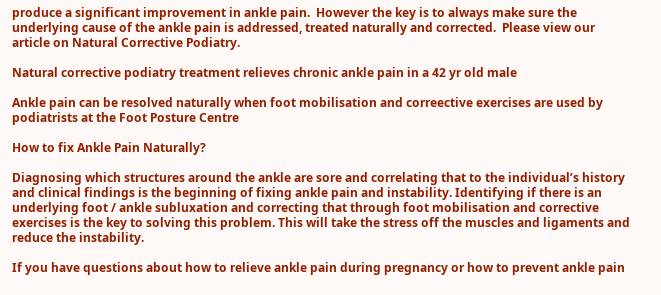produce a significant improvement in ankle pain.  However the key is to always make sure the underlying cause of the ankle pain is addressed, treated naturally and corrected.  Please view our article on Natural Corrective Podiatry.

Natural corrective podiatry treatment relieves chronic ankle pain in a 42 yr old male

Ankle pain can be resolved naturally when foot mobilisation and correective exercises are used by podiatrists at the Foot Posture Centre

How to fix Ankle Pain Naturally?

Diagnosing which structures around the ankle are sore and correlating that to the individual’s history and clinical findings is the beginning of fixing ankle pain and instability. Identifying if there is an underlying foot / ankle subluxation and correcting that through foot mobilisation and corrective exercises is the key to solving this problem. This will take the stress off the muscles and ligaments and reduce the instability.

If you have questions about how to relieve ankle pain during pregnancy or how to prevent ankle pain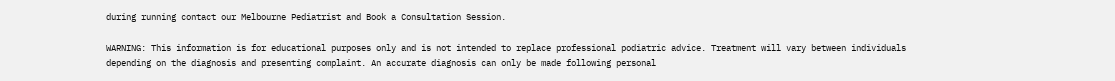during running contact our Melbourne Pediatrist and Book a Consultation Session.

WARNING: This information is for educational purposes only and is not intended to replace professional podiatric advice. Treatment will vary between individuals depending on the diagnosis and presenting complaint. An accurate diagnosis can only be made following personal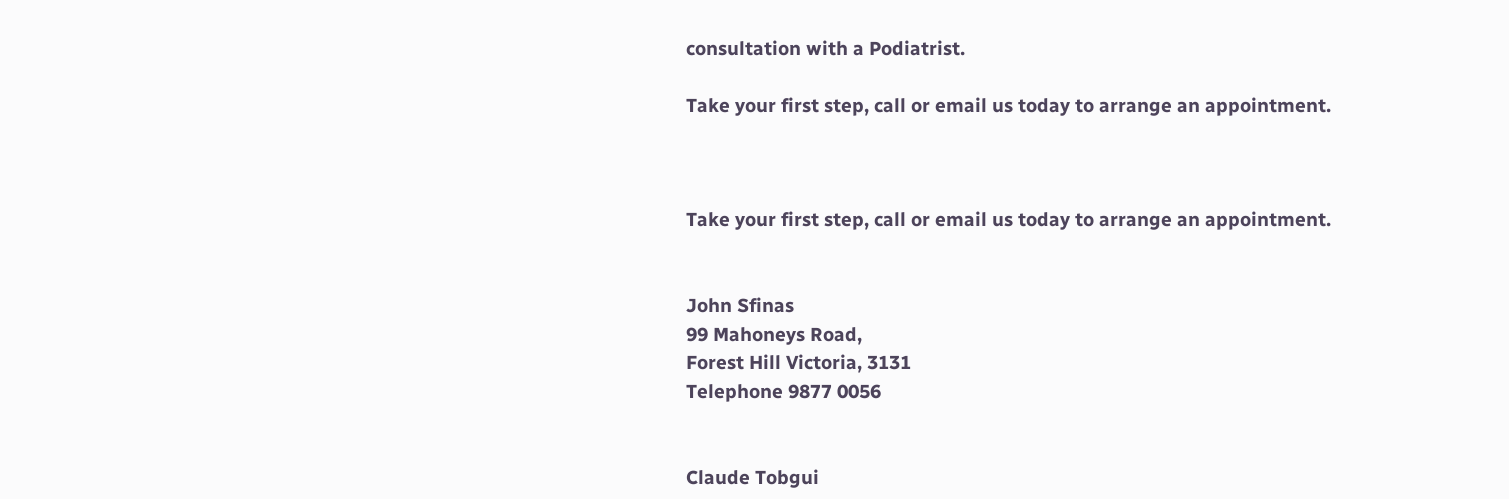consultation with a Podiatrist.

Take your first step, call or email us today to arrange an appointment.



Take your first step, call or email us today to arrange an appointment.


John Sfinas
99 Mahoneys Road,
Forest Hill Victoria, 3131
Telephone 9877 0056


Claude Tobgui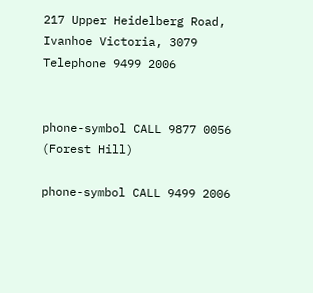217 Upper Heidelberg Road,
Ivanhoe Victoria, 3079
Telephone 9499 2006


phone-symbol CALL 9877 0056 (Forest Hill)

phone-symbol CALL 9499 2006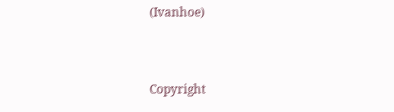(Ivanhoe)


Copyright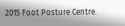2015 Foot Posture Centre.